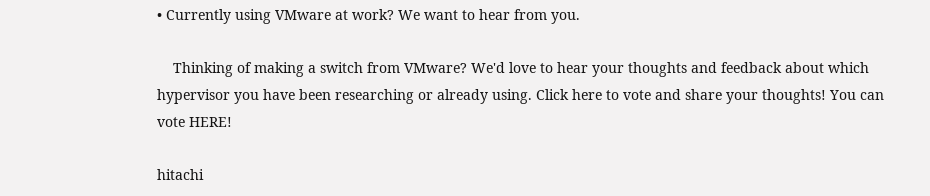• Currently using VMware at work? We want to hear from you.

    Thinking of making a switch from VMware? We'd love to hear your thoughts and feedback about which hypervisor you have been researching or already using. Click here to vote and share your thoughts! You can vote HERE!

hitachi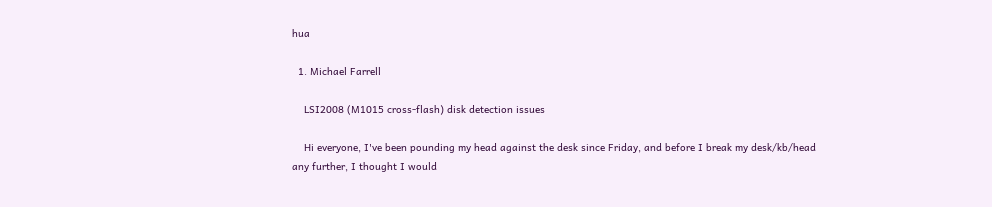hua

  1. Michael Farrell

    LSI2008 (M1015 cross-flash) disk detection issues

    Hi everyone, I've been pounding my head against the desk since Friday, and before I break my desk/kb/head any further, I thought I would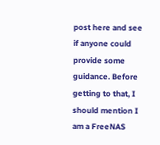post here and see if anyone could provide some guidance. Before getting to that, I should mention I am a FreeNAS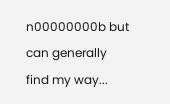n00000000b but can generally find my way...